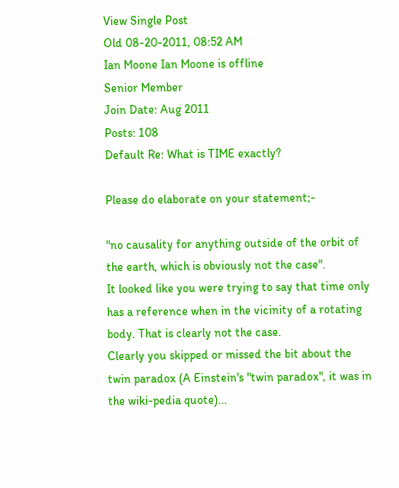View Single Post
Old 08-20-2011, 08:52 AM
Ian Moone Ian Moone is offline
Senior Member
Join Date: Aug 2011
Posts: 108
Default Re: What is TIME exactly?

Please do elaborate on your statement;-

"no causality for anything outside of the orbit of the earth, which is obviously not the case".
It looked like you were trying to say that time only has a reference when in the vicinity of a rotating body. That is clearly not the case.
Clearly you skipped or missed the bit about the twin paradox (A Einstein's "twin paradox", it was in the wiki-pedia quote)...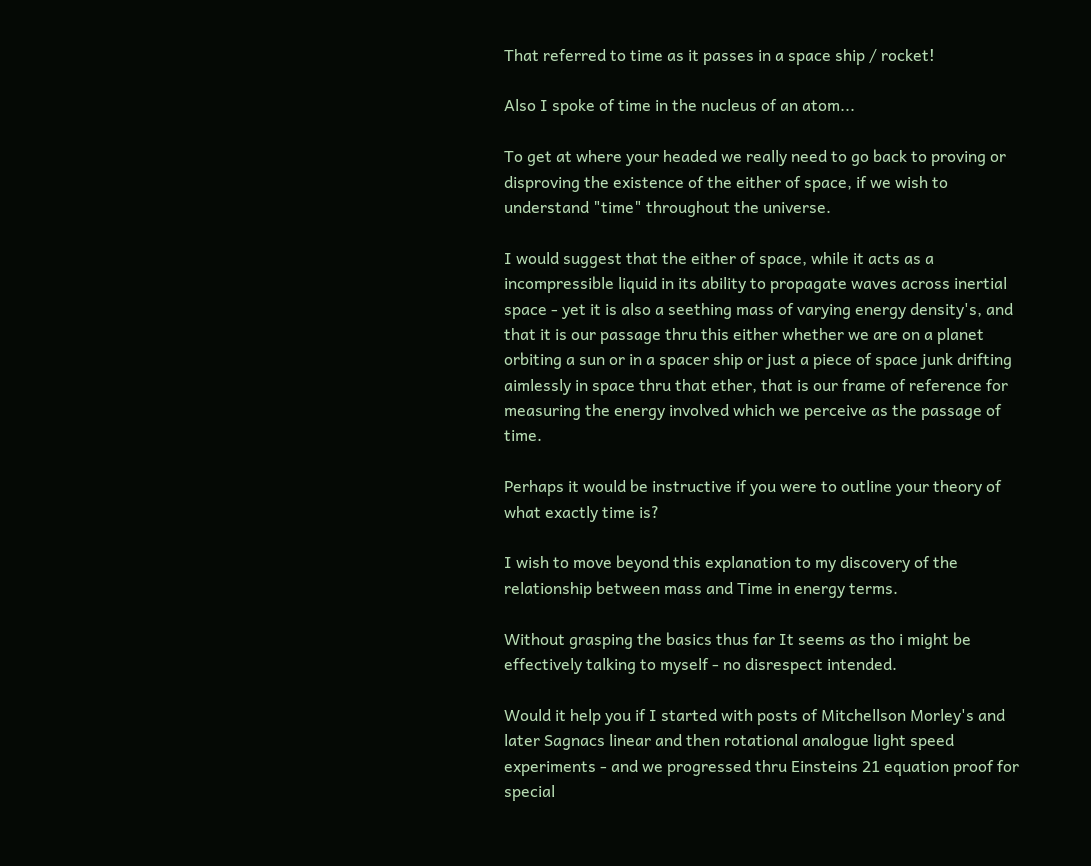That referred to time as it passes in a space ship / rocket!

Also I spoke of time in the nucleus of an atom...

To get at where your headed we really need to go back to proving or disproving the existence of the either of space, if we wish to understand "time" throughout the universe.

I would suggest that the either of space, while it acts as a incompressible liquid in its ability to propagate waves across inertial space - yet it is also a seething mass of varying energy density's, and that it is our passage thru this either whether we are on a planet orbiting a sun or in a spacer ship or just a piece of space junk drifting aimlessly in space thru that ether, that is our frame of reference for measuring the energy involved which we perceive as the passage of time.

Perhaps it would be instructive if you were to outline your theory of what exactly time is?

I wish to move beyond this explanation to my discovery of the relationship between mass and Time in energy terms.

Without grasping the basics thus far It seems as tho i might be effectively talking to myself - no disrespect intended.

Would it help you if I started with posts of Mitchellson Morley's and later Sagnacs linear and then rotational analogue light speed experiments - and we progressed thru Einsteins 21 equation proof for special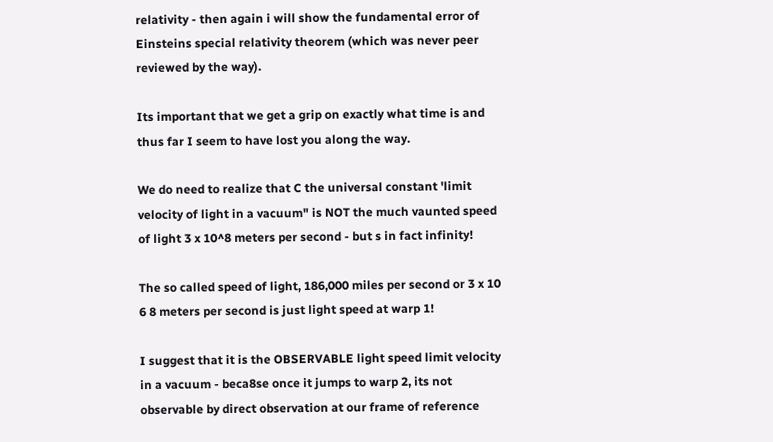relativity - then again i will show the fundamental error of Einsteins special relativity theorem (which was never peer reviewed by the way).

Its important that we get a grip on exactly what time is and thus far I seem to have lost you along the way.

We do need to realize that C the universal constant 'limit velocity of light in a vacuum" is NOT the much vaunted speed of light 3 x 10^8 meters per second - but s in fact infinity!

The so called speed of light, 186,000 miles per second or 3 x 10 6 8 meters per second is just light speed at warp 1!

I suggest that it is the OBSERVABLE light speed limit velocity in a vacuum - beca8se once it jumps to warp 2, its not observable by direct observation at our frame of reference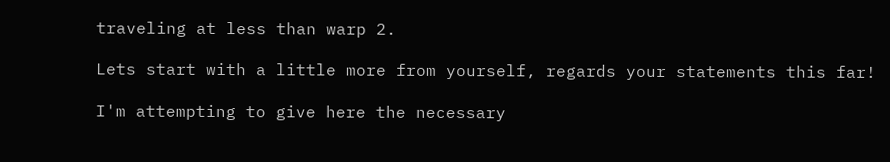traveling at less than warp 2.

Lets start with a little more from yourself, regards your statements this far!

I'm attempting to give here the necessary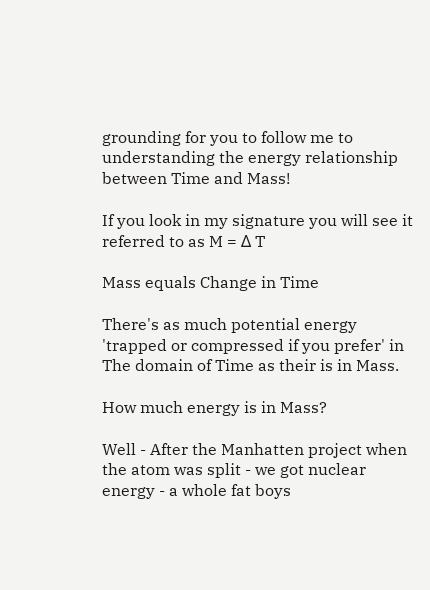grounding for you to follow me to understanding the energy relationship between Time and Mass!

If you look in my signature you will see it referred to as M = Δ T

Mass equals Change in Time

There's as much potential energy 'trapped or compressed if you prefer' in The domain of Time as their is in Mass.

How much energy is in Mass?

Well - After the Manhatten project when the atom was split - we got nuclear energy - a whole fat boys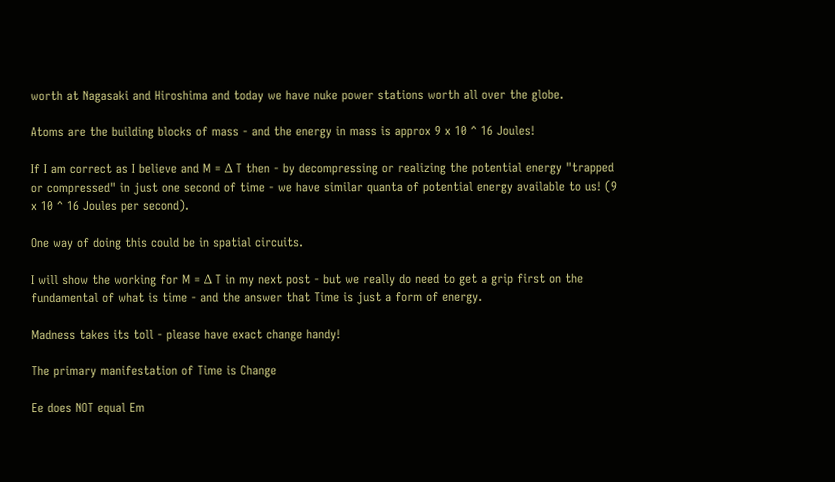worth at Nagasaki and Hiroshima and today we have nuke power stations worth all over the globe.

Atoms are the building blocks of mass - and the energy in mass is approx 9 x 10 ^ 16 Joules!

If I am correct as I believe and M = Δ T then - by decompressing or realizing the potential energy "trapped or compressed" in just one second of time - we have similar quanta of potential energy available to us! (9 x 10 ^ 16 Joules per second).

One way of doing this could be in spatial circuits.

I will show the working for M = Δ T in my next post - but we really do need to get a grip first on the fundamental of what is time - and the answer that Time is just a form of energy.

Madness takes its toll - please have exact change handy!

The primary manifestation of Time is Change

Ee does NOT equal Em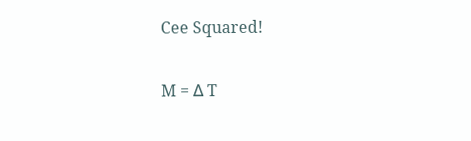Cee Squared!

M = Δ T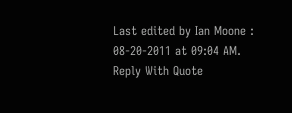Last edited by Ian Moone : 08-20-2011 at 09:04 AM.
Reply With Quote